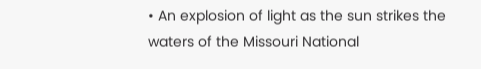• An explosion of light as the sun strikes the waters of the Missouri National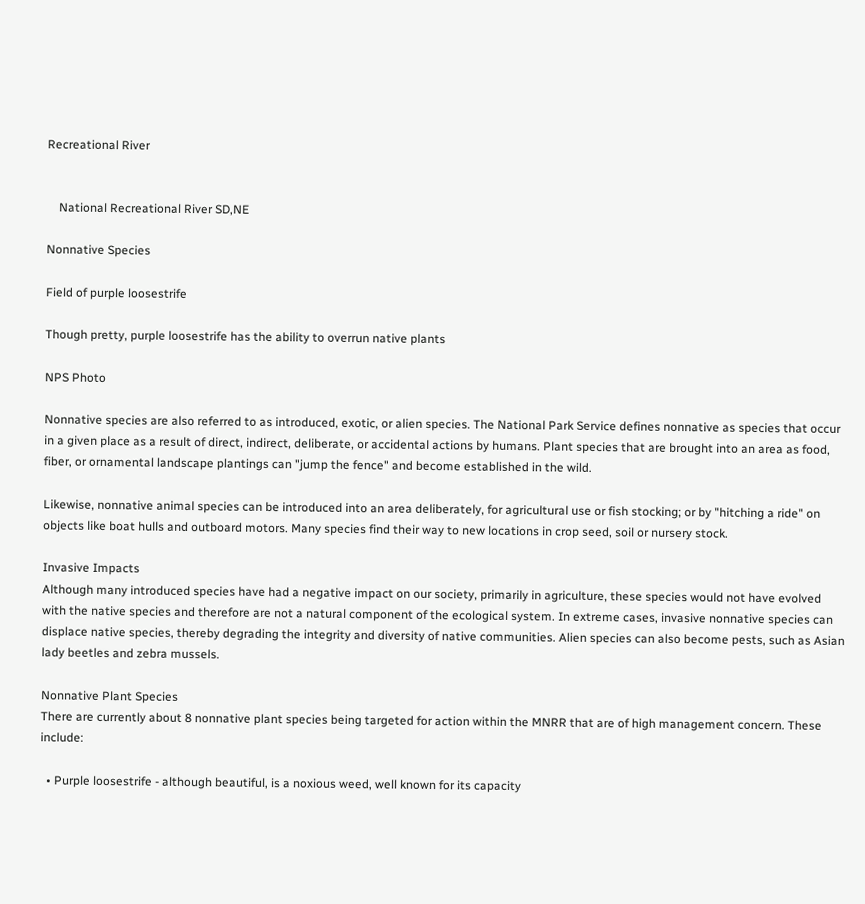Recreational River


    National Recreational River SD,NE

Nonnative Species

Field of purple loosestrife

Though pretty, purple loosestrife has the ability to overrun native plants

NPS Photo

Nonnative species are also referred to as introduced, exotic, or alien species. The National Park Service defines nonnative as species that occur in a given place as a result of direct, indirect, deliberate, or accidental actions by humans. Plant species that are brought into an area as food, fiber, or ornamental landscape plantings can "jump the fence" and become established in the wild.

Likewise, nonnative animal species can be introduced into an area deliberately, for agricultural use or fish stocking; or by "hitching a ride" on objects like boat hulls and outboard motors. Many species find their way to new locations in crop seed, soil or nursery stock.

Invasive Impacts
Although many introduced species have had a negative impact on our society, primarily in agriculture, these species would not have evolved with the native species and therefore are not a natural component of the ecological system. In extreme cases, invasive nonnative species can displace native species, thereby degrading the integrity and diversity of native communities. Alien species can also become pests, such as Asian lady beetles and zebra mussels.

Nonnative Plant Species
There are currently about 8 nonnative plant species being targeted for action within the MNRR that are of high management concern. These include:

  • Purple loosestrife - although beautiful, is a noxious weed, well known for its capacity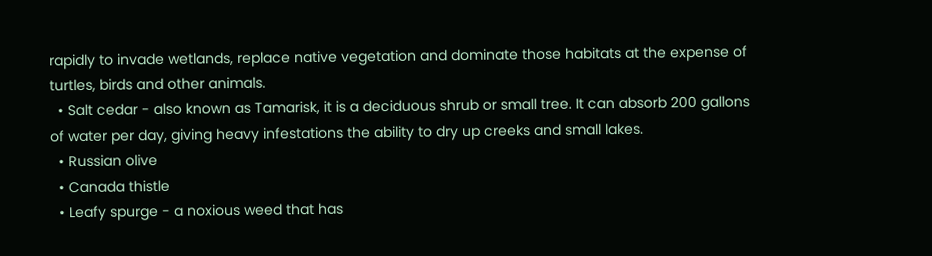rapidly to invade wetlands, replace native vegetation and dominate those habitats at the expense of turtles, birds and other animals.
  • Salt cedar - also known as Tamarisk, it is a deciduous shrub or small tree. It can absorb 200 gallons of water per day, giving heavy infestations the ability to dry up creeks and small lakes.
  • Russian olive
  • Canada thistle
  • Leafy spurge - a noxious weed that has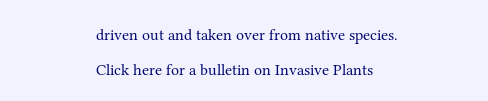driven out and taken over from native species.

Click here for a bulletin on Invasive Plants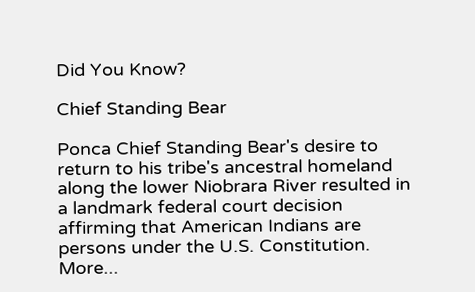Did You Know?

Chief Standing Bear

Ponca Chief Standing Bear's desire to return to his tribe's ancestral homeland along the lower Niobrara River resulted in a landmark federal court decision affirming that American Indians are persons under the U.S. Constitution. More...